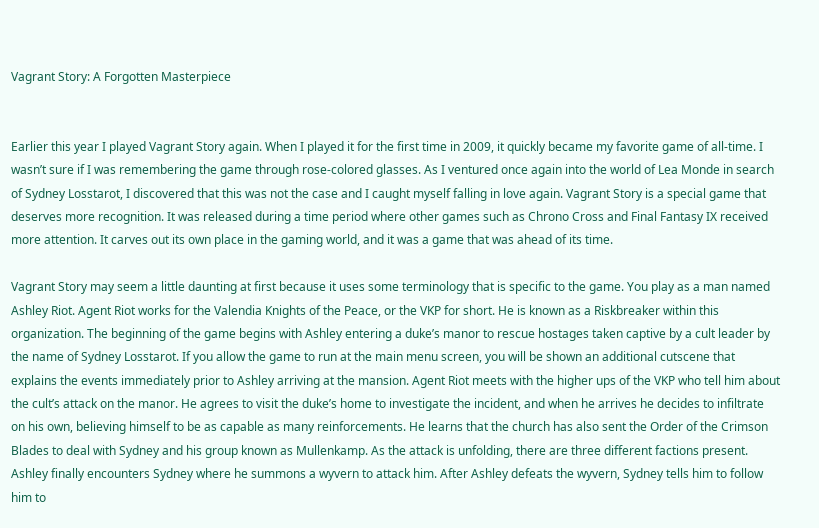Vagrant Story: A Forgotten Masterpiece


Earlier this year I played Vagrant Story again. When I played it for the first time in 2009, it quickly became my favorite game of all-time. I wasn’t sure if I was remembering the game through rose-colored glasses. As I ventured once again into the world of Lea Monde in search of Sydney Losstarot, I discovered that this was not the case and I caught myself falling in love again. Vagrant Story is a special game that deserves more recognition. It was released during a time period where other games such as Chrono Cross and Final Fantasy IX received more attention. It carves out its own place in the gaming world, and it was a game that was ahead of its time.

Vagrant Story may seem a little daunting at first because it uses some terminology that is specific to the game. You play as a man named Ashley Riot. Agent Riot works for the Valendia Knights of the Peace, or the VKP for short. He is known as a Riskbreaker within this organization. The beginning of the game begins with Ashley entering a duke’s manor to rescue hostages taken captive by a cult leader by the name of Sydney Losstarot. If you allow the game to run at the main menu screen, you will be shown an additional cutscene that explains the events immediately prior to Ashley arriving at the mansion. Agent Riot meets with the higher ups of the VKP who tell him about the cult’s attack on the manor. He agrees to visit the duke’s home to investigate the incident, and when he arrives he decides to infiltrate on his own, believing himself to be as capable as many reinforcements. He learns that the church has also sent the Order of the Crimson Blades to deal with Sydney and his group known as Mullenkamp. As the attack is unfolding, there are three different factions present. Ashley finally encounters Sydney where he summons a wyvern to attack him. After Ashley defeats the wyvern, Sydney tells him to follow him to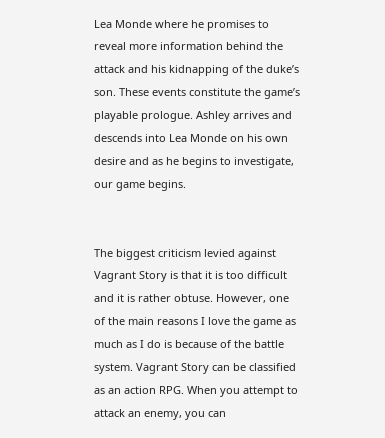Lea Monde where he promises to reveal more information behind the attack and his kidnapping of the duke’s son. These events constitute the game’s playable prologue. Ashley arrives and descends into Lea Monde on his own desire and as he begins to investigate, our game begins.


The biggest criticism levied against Vagrant Story is that it is too difficult and it is rather obtuse. However, one of the main reasons I love the game as much as I do is because of the battle system. Vagrant Story can be classified as an action RPG. When you attempt to attack an enemy, you can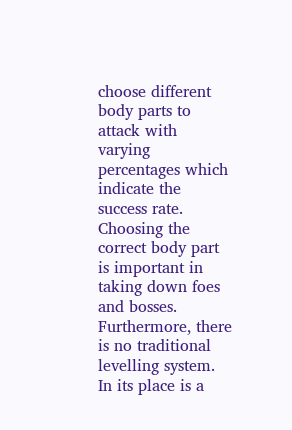choose different body parts to attack with varying percentages which indicate the success rate. Choosing the correct body part is important in taking down foes and bosses. Furthermore, there is no traditional levelling system. In its place is a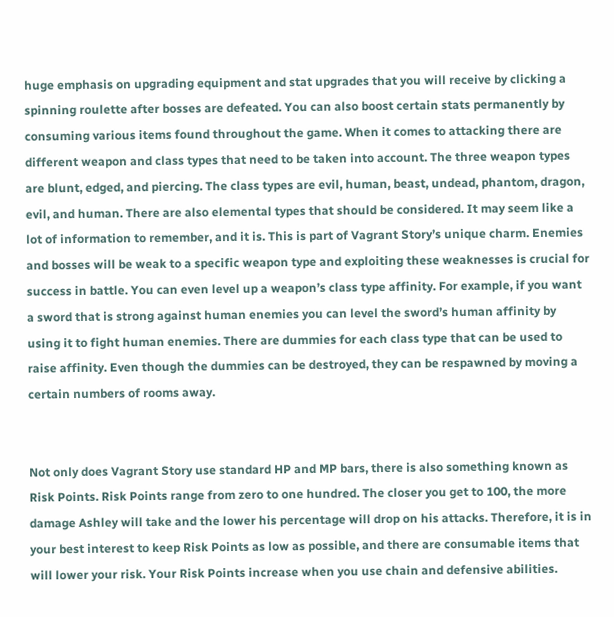huge emphasis on upgrading equipment and stat upgrades that you will receive by clicking a spinning roulette after bosses are defeated. You can also boost certain stats permanently by consuming various items found throughout the game. When it comes to attacking there are different weapon and class types that need to be taken into account. The three weapon types are blunt, edged, and piercing. The class types are evil, human, beast, undead, phantom, dragon, evil, and human. There are also elemental types that should be considered. It may seem like a lot of information to remember, and it is. This is part of Vagrant Story’s unique charm. Enemies and bosses will be weak to a specific weapon type and exploiting these weaknesses is crucial for success in battle. You can even level up a weapon’s class type affinity. For example, if you want a sword that is strong against human enemies you can level the sword’s human affinity by using it to fight human enemies. There are dummies for each class type that can be used to raise affinity. Even though the dummies can be destroyed, they can be respawned by moving a certain numbers of rooms away.


Not only does Vagrant Story use standard HP and MP bars, there is also something known as Risk Points. Risk Points range from zero to one hundred. The closer you get to 100, the more damage Ashley will take and the lower his percentage will drop on his attacks. Therefore, it is in your best interest to keep Risk Points as low as possible, and there are consumable items that will lower your risk. Your Risk Points increase when you use chain and defensive abilities.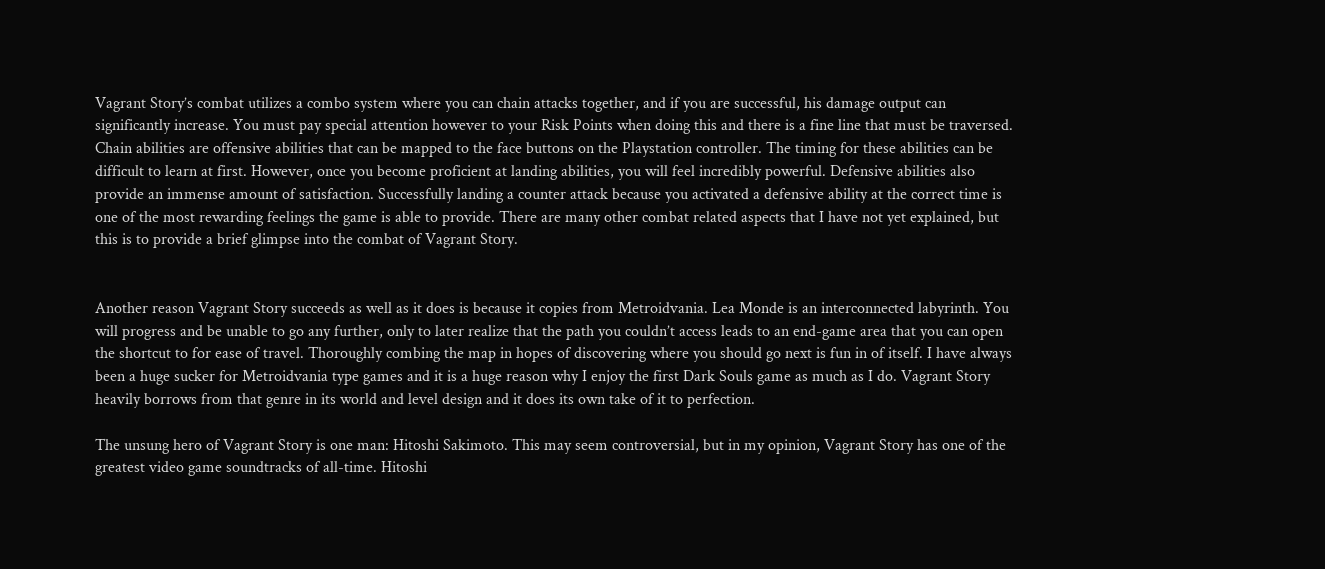Vagrant Story’s combat utilizes a combo system where you can chain attacks together, and if you are successful, his damage output can significantly increase. You must pay special attention however to your Risk Points when doing this and there is a fine line that must be traversed. Chain abilities are offensive abilities that can be mapped to the face buttons on the Playstation controller. The timing for these abilities can be difficult to learn at first. However, once you become proficient at landing abilities, you will feel incredibly powerful. Defensive abilities also provide an immense amount of satisfaction. Successfully landing a counter attack because you activated a defensive ability at the correct time is one of the most rewarding feelings the game is able to provide. There are many other combat related aspects that I have not yet explained, but this is to provide a brief glimpse into the combat of Vagrant Story.


Another reason Vagrant Story succeeds as well as it does is because it copies from Metroidvania. Lea Monde is an interconnected labyrinth. You will progress and be unable to go any further, only to later realize that the path you couldn’t access leads to an end-game area that you can open the shortcut to for ease of travel. Thoroughly combing the map in hopes of discovering where you should go next is fun in of itself. I have always been a huge sucker for Metroidvania type games and it is a huge reason why I enjoy the first Dark Souls game as much as I do. Vagrant Story heavily borrows from that genre in its world and level design and it does its own take of it to perfection.

The unsung hero of Vagrant Story is one man: Hitoshi Sakimoto. This may seem controversial, but in my opinion, Vagrant Story has one of the greatest video game soundtracks of all-time. Hitoshi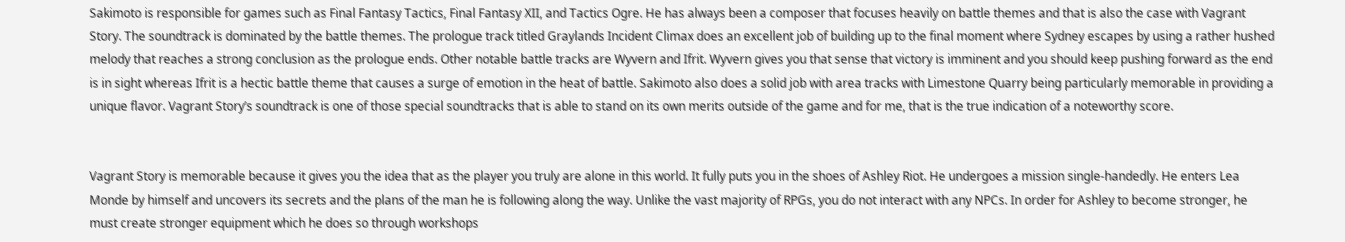Sakimoto is responsible for games such as Final Fantasy Tactics, Final Fantasy XII, and Tactics Ogre. He has always been a composer that focuses heavily on battle themes and that is also the case with Vagrant Story. The soundtrack is dominated by the battle themes. The prologue track titled Graylands Incident Climax does an excellent job of building up to the final moment where Sydney escapes by using a rather hushed melody that reaches a strong conclusion as the prologue ends. Other notable battle tracks are Wyvern and Ifrit. Wyvern gives you that sense that victory is imminent and you should keep pushing forward as the end is in sight whereas Ifrit is a hectic battle theme that causes a surge of emotion in the heat of battle. Sakimoto also does a solid job with area tracks with Limestone Quarry being particularly memorable in providing a unique flavor. Vagrant Story’s soundtrack is one of those special soundtracks that is able to stand on its own merits outside of the game and for me, that is the true indication of a noteworthy score.


Vagrant Story is memorable because it gives you the idea that as the player you truly are alone in this world. It fully puts you in the shoes of Ashley Riot. He undergoes a mission single-handedly. He enters Lea Monde by himself and uncovers its secrets and the plans of the man he is following along the way. Unlike the vast majority of RPGs, you do not interact with any NPCs. In order for Ashley to become stronger, he must create stronger equipment which he does so through workshops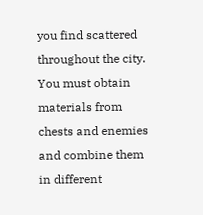you find scattered throughout the city. You must obtain materials from chests and enemies and combine them in different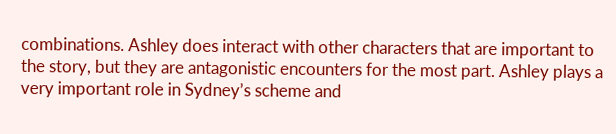combinations. Ashley does interact with other characters that are important to the story, but they are antagonistic encounters for the most part. Ashley plays a very important role in Sydney’s scheme and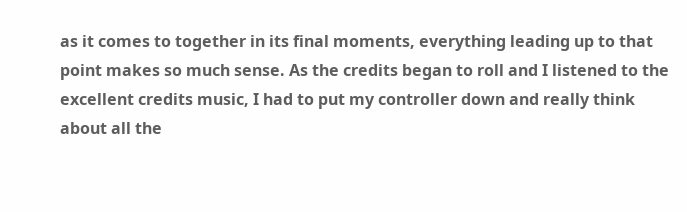as it comes to together in its final moments, everything leading up to that point makes so much sense. As the credits began to roll and I listened to the excellent credits music, I had to put my controller down and really think about all the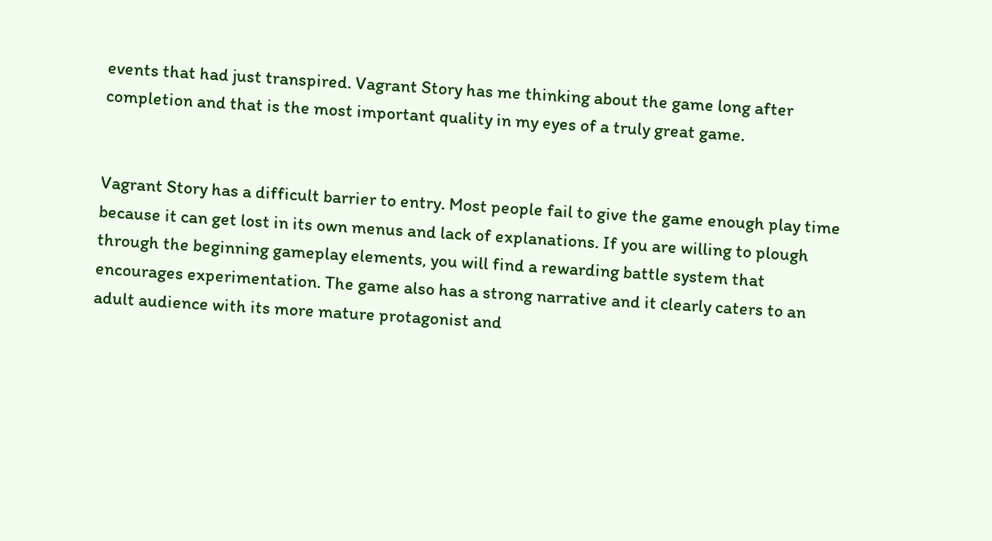events that had just transpired. Vagrant Story has me thinking about the game long after completion and that is the most important quality in my eyes of a truly great game.


Vagrant Story has a difficult barrier to entry. Most people fail to give the game enough play time because it can get lost in its own menus and lack of explanations. If you are willing to plough through the beginning gameplay elements, you will find a rewarding battle system that encourages experimentation. The game also has a strong narrative and it clearly caters to an adult audience with its more mature protagonist and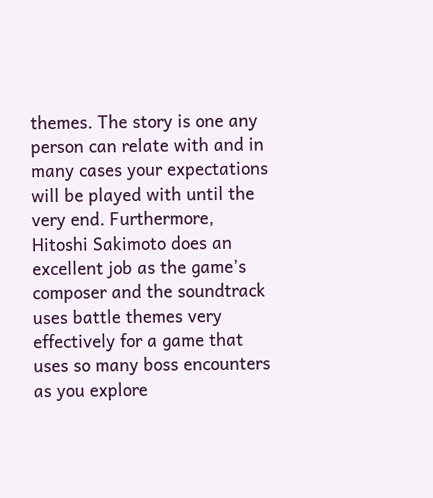themes. The story is one any person can relate with and in many cases your expectations will be played with until the very end. Furthermore, Hitoshi Sakimoto does an excellent job as the game’s composer and the soundtrack uses battle themes very effectively for a game that uses so many boss encounters as you explore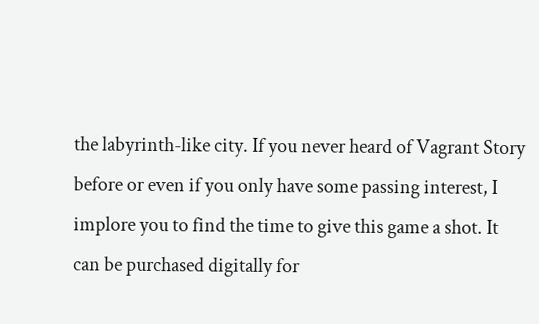the labyrinth-like city. If you never heard of Vagrant Story before or even if you only have some passing interest, I implore you to find the time to give this game a shot. It can be purchased digitally for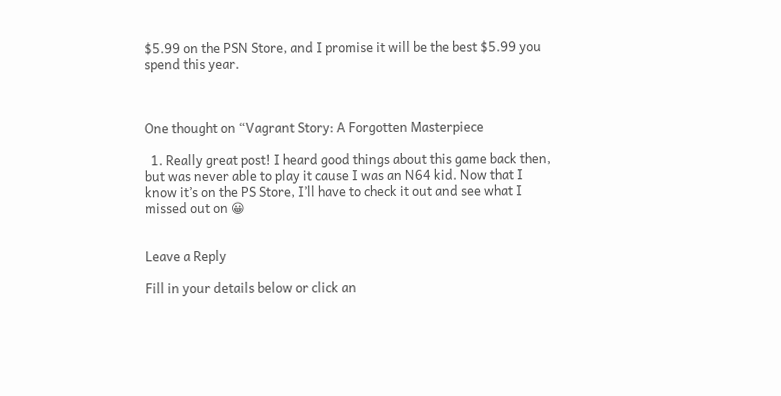$5.99 on the PSN Store, and I promise it will be the best $5.99 you spend this year.



One thought on “Vagrant Story: A Forgotten Masterpiece

  1. Really great post! I heard good things about this game back then, but was never able to play it cause I was an N64 kid. Now that I know it’s on the PS Store, I’ll have to check it out and see what I missed out on 😀


Leave a Reply

Fill in your details below or click an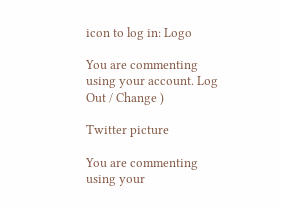icon to log in: Logo

You are commenting using your account. Log Out / Change )

Twitter picture

You are commenting using your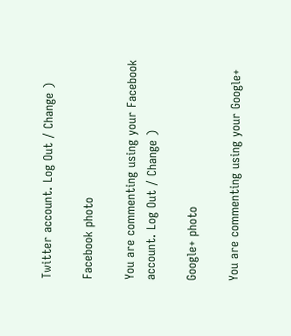Twitter account. Log Out / Change )

Facebook photo

You are commenting using your Facebook account. Log Out / Change )

Google+ photo

You are commenting using your Google+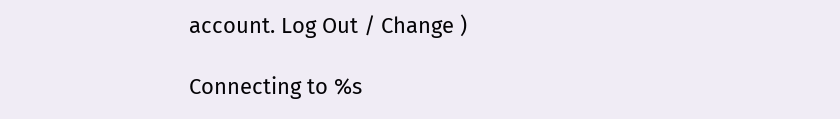account. Log Out / Change )

Connecting to %s